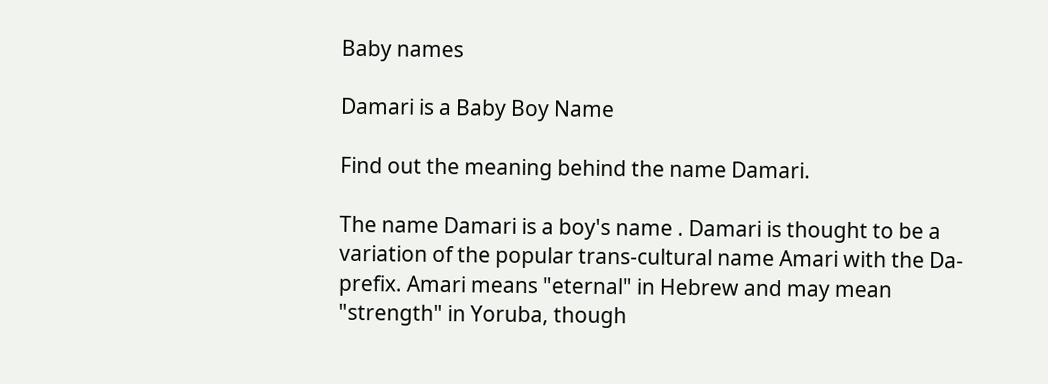Baby names

Damari is a Baby Boy Name

Find out the meaning behind the name Damari.

The name Damari is a boy's name . Damari is thought to be a variation of the popular trans-cultural name Amari with the Da- prefix. Amari means "eternal" in Hebrew and may mean "strength" in Yoruba, though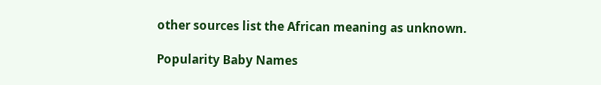other sources list the African meaning as unknown.

Popularity Baby Names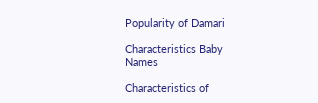Popularity of Damari

Characteristics Baby Names

Characteristics of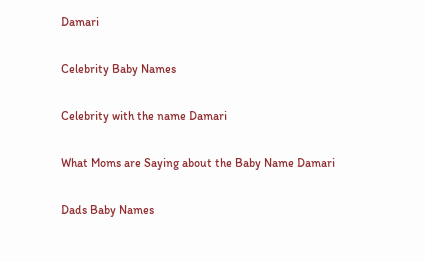Damari

Celebrity Baby Names

Celebrity with the name Damari

What Moms are Saying about the Baby Name Damari

Dads Baby Names